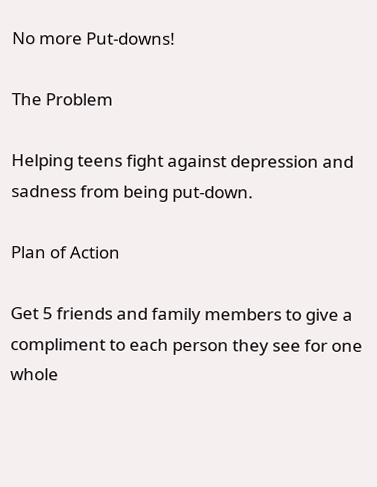No more Put-downs!

The Problem

Helping teens fight against depression and sadness from being put-down.

Plan of Action

Get 5 friends and family members to give a compliment to each person they see for one whole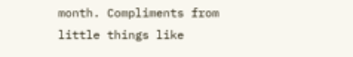month. Compliments from little things like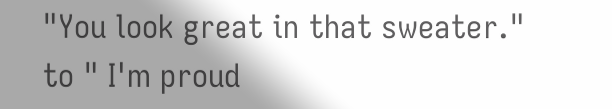"You look great in that sweater." to " I'm proud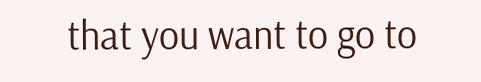that you want to go to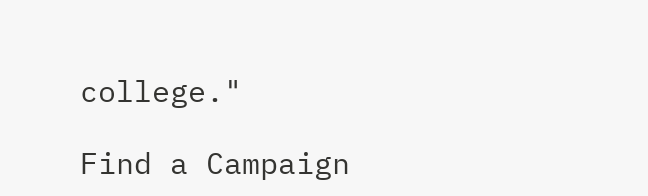college."

Find a Campaign